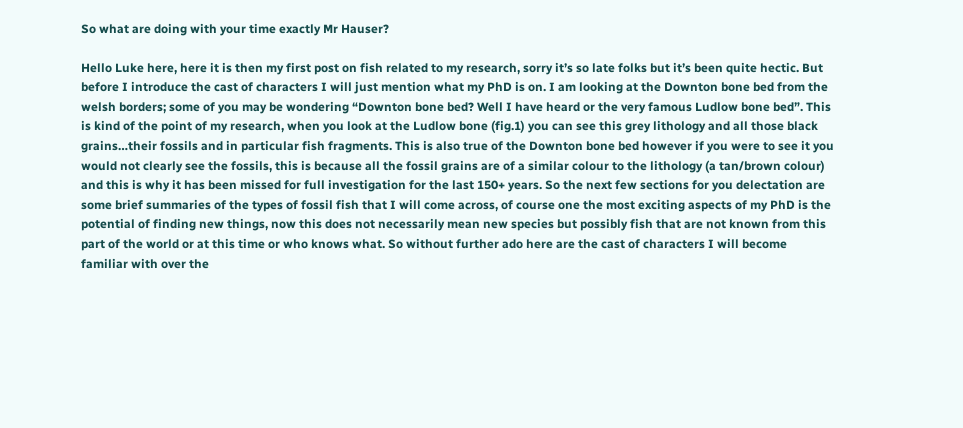So what are doing with your time exactly Mr Hauser?

Hello Luke here, here it is then my first post on fish related to my research, sorry it’s so late folks but it’s been quite hectic. But before I introduce the cast of characters I will just mention what my PhD is on. I am looking at the Downton bone bed from the welsh borders; some of you may be wondering “Downton bone bed? Well I have heard or the very famous Ludlow bone bed”. This is kind of the point of my research, when you look at the Ludlow bone (fig.1) you can see this grey lithology and all those black grains…their fossils and in particular fish fragments. This is also true of the Downton bone bed however if you were to see it you would not clearly see the fossils, this is because all the fossil grains are of a similar colour to the lithology (a tan/brown colour) and this is why it has been missed for full investigation for the last 150+ years. So the next few sections for you delectation are some brief summaries of the types of fossil fish that I will come across, of course one the most exciting aspects of my PhD is the potential of finding new things, now this does not necessarily mean new species but possibly fish that are not known from this part of the world or at this time or who knows what. So without further ado here are the cast of characters I will become familiar with over the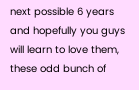next possible 6 years and hopefully you guys will learn to love them, these odd bunch of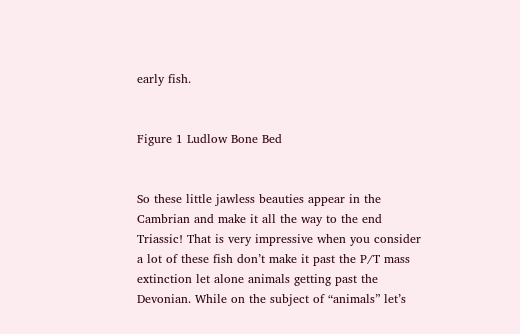early fish.


Figure 1 Ludlow Bone Bed


So these little jawless beauties appear in the Cambrian and make it all the way to the end Triassic! That is very impressive when you consider a lot of these fish don’t make it past the P/T mass extinction let alone animals getting past the Devonian. While on the subject of “animals” let’s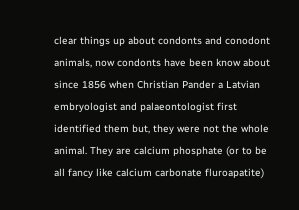clear things up about condonts and conodont animals, now condonts have been know about since 1856 when Christian Pander a Latvian embryologist and palaeontologist first identified them but, they were not the whole animal. They are calcium phosphate (or to be all fancy like calcium carbonate fluroapatite)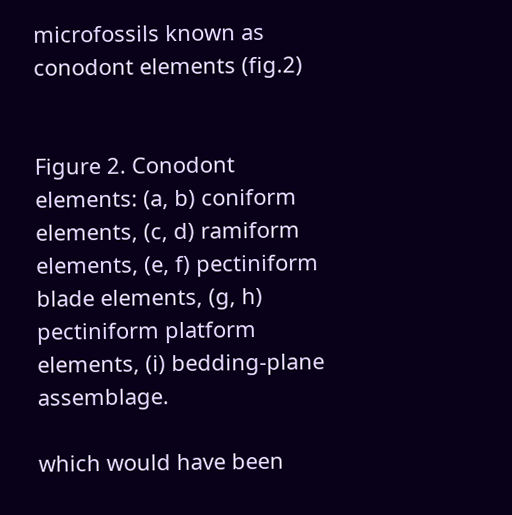microfossils known as conodont elements (fig.2)


Figure 2. Conodont elements: (a, b) coniform elements, (c, d) ramiform elements, (e, f) pectiniform blade elements, (g, h) pectiniform platform elements, (i) bedding-plane assemblage.

which would have been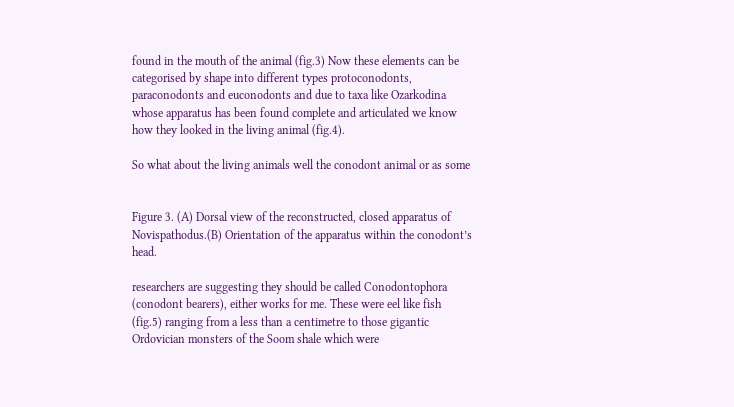found in the mouth of the animal (fig.3) Now these elements can be categorised by shape into different types protoconodonts, paraconodonts and euconodonts and due to taxa like Ozarkodina whose apparatus has been found complete and articulated we know how they looked in the living animal (fig.4).

So what about the living animals well the conodont animal or as some


Figure 3. (A) Dorsal view of the reconstructed, closed apparatus of Novispathodus.(B) Orientation of the apparatus within the conodont’s head.

researchers are suggesting they should be called Conodontophora (conodont bearers), either works for me. These were eel like fish (fig.5) ranging from a less than a centimetre to those gigantic Ordovician monsters of the Soom shale which were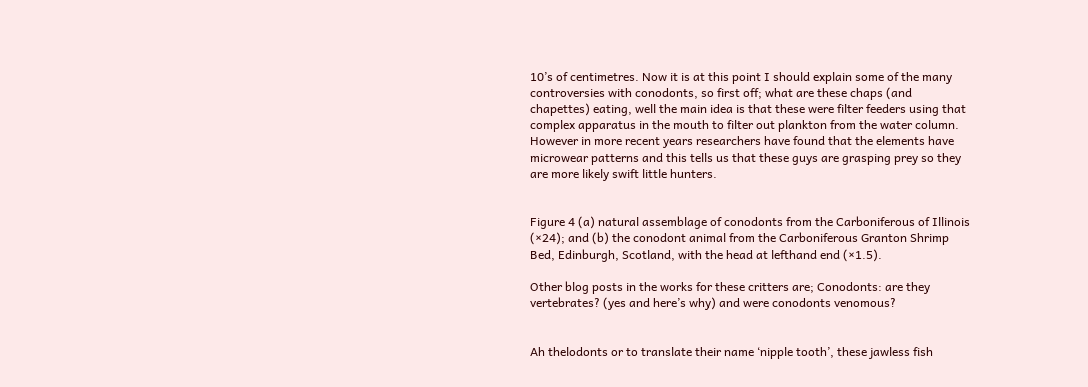10’s of centimetres. Now it is at this point I should explain some of the many controversies with conodonts, so first off; what are these chaps (and chapettes) eating, well the main idea is that these were filter feeders using that complex apparatus in the mouth to filter out plankton from the water column. However in more recent years researchers have found that the elements have microwear patterns and this tells us that these guys are grasping prey so they are more likely swift little hunters.


Figure 4 (a) natural assemblage of conodonts from the Carboniferous of Illinois (×24); and (b) the conodont animal from the Carboniferous Granton Shrimp Bed, Edinburgh, Scotland, with the head at lefthand end (×1.5).

Other blog posts in the works for these critters are; Conodonts: are they vertebrates? (yes and here’s why) and were conodonts venomous?


Ah thelodonts or to translate their name ‘nipple tooth’, these jawless fish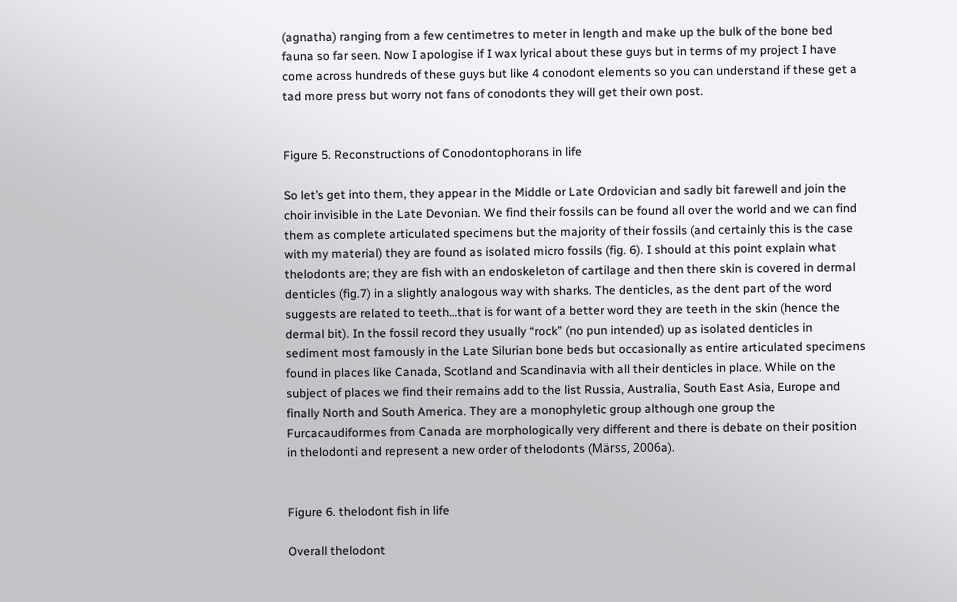(agnatha) ranging from a few centimetres to meter in length and make up the bulk of the bone bed fauna so far seen. Now I apologise if I wax lyrical about these guys but in terms of my project I have come across hundreds of these guys but like 4 conodont elements so you can understand if these get a tad more press but worry not fans of conodonts they will get their own post.


Figure 5. Reconstructions of Conodontophorans in life

So let’s get into them, they appear in the Middle or Late Ordovician and sadly bit farewell and join the choir invisible in the Late Devonian. We find their fossils can be found all over the world and we can find them as complete articulated specimens but the majority of their fossils (and certainly this is the case with my material) they are found as isolated micro fossils (fig. 6). I should at this point explain what thelodonts are; they are fish with an endoskeleton of cartilage and then there skin is covered in dermal denticles (fig.7) in a slightly analogous way with sharks. The denticles, as the dent part of the word suggests are related to teeth…that is for want of a better word they are teeth in the skin (hence the dermal bit). In the fossil record they usually “rock” (no pun intended) up as isolated denticles in sediment most famously in the Late Silurian bone beds but occasionally as entire articulated specimens found in places like Canada, Scotland and Scandinavia with all their denticles in place. While on the subject of places we find their remains add to the list Russia, Australia, South East Asia, Europe and finally North and South America. They are a monophyletic group although one group the Furcacaudiformes from Canada are morphologically very different and there is debate on their position in thelodonti and represent a new order of thelodonts (Märss, 2006a).


Figure 6. thelodont fish in life

Overall thelodont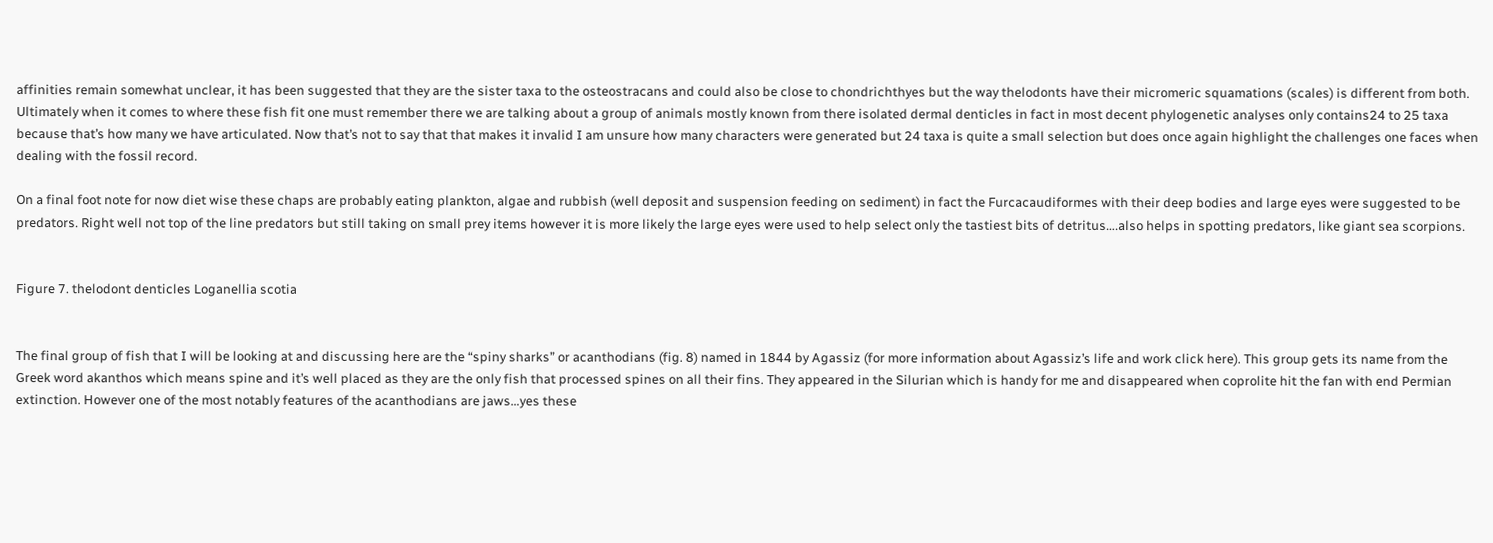affinities remain somewhat unclear, it has been suggested that they are the sister taxa to the osteostracans and could also be close to chondrichthyes but the way thelodonts have their micromeric squamations (scales) is different from both. Ultimately when it comes to where these fish fit one must remember there we are talking about a group of animals mostly known from there isolated dermal denticles in fact in most decent phylogenetic analyses only contains24 to 25 taxa because that’s how many we have articulated. Now that’s not to say that that makes it invalid I am unsure how many characters were generated but 24 taxa is quite a small selection but does once again highlight the challenges one faces when dealing with the fossil record.

On a final foot note for now diet wise these chaps are probably eating plankton, algae and rubbish (well deposit and suspension feeding on sediment) in fact the Furcacaudiformes with their deep bodies and large eyes were suggested to be predators. Right well not top of the line predators but still taking on small prey items however it is more likely the large eyes were used to help select only the tastiest bits of detritus….also helps in spotting predators, like giant sea scorpions.


Figure 7. thelodont denticles Loganellia scotia


The final group of fish that I will be looking at and discussing here are the “spiny sharks” or acanthodians (fig. 8) named in 1844 by Agassiz (for more information about Agassiz’s life and work click here). This group gets its name from the Greek word akanthos which means spine and it’s well placed as they are the only fish that processed spines on all their fins. They appeared in the Silurian which is handy for me and disappeared when coprolite hit the fan with end Permian extinction. However one of the most notably features of the acanthodians are jaws…yes these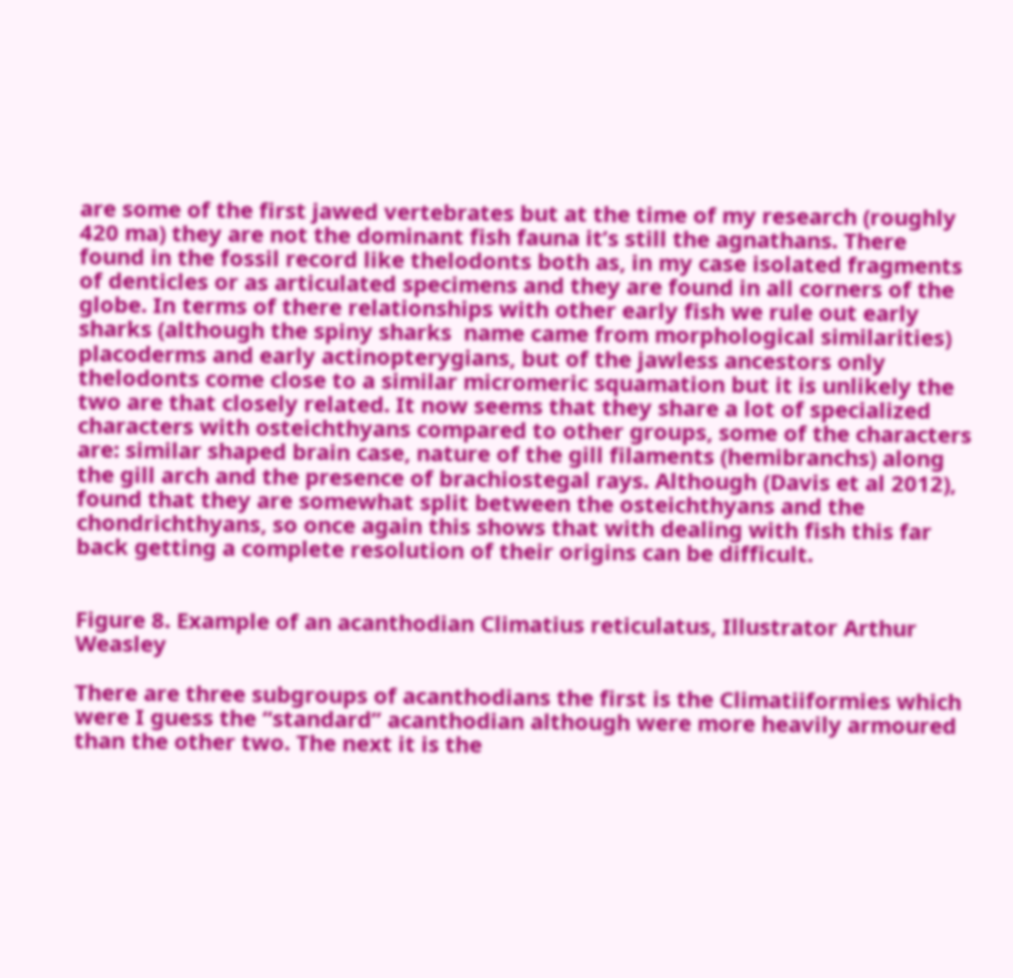are some of the first jawed vertebrates but at the time of my research (roughly 420 ma) they are not the dominant fish fauna it’s still the agnathans. There found in the fossil record like thelodonts both as, in my case isolated fragments of denticles or as articulated specimens and they are found in all corners of the globe. In terms of there relationships with other early fish we rule out early sharks (although the spiny sharks  name came from morphological similarities) placoderms and early actinopterygians, but of the jawless ancestors only thelodonts come close to a similar micromeric squamation but it is unlikely the two are that closely related. It now seems that they share a lot of specialized characters with osteichthyans compared to other groups, some of the characters are: similar shaped brain case, nature of the gill filaments (hemibranchs) along the gill arch and the presence of brachiostegal rays. Although (Davis et al 2012), found that they are somewhat split between the osteichthyans and the chondrichthyans, so once again this shows that with dealing with fish this far back getting a complete resolution of their origins can be difficult.


Figure 8. Example of an acanthodian Climatius reticulatus, Illustrator Arthur Weasley

There are three subgroups of acanthodians the first is the Climatiiformies which were I guess the “standard” acanthodian although were more heavily armoured than the other two. The next it is the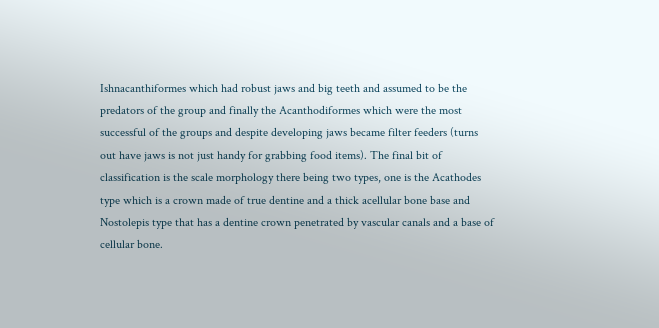Ishnacanthiformes which had robust jaws and big teeth and assumed to be the predators of the group and finally the Acanthodiformes which were the most successful of the groups and despite developing jaws became filter feeders (turns out have jaws is not just handy for grabbing food items). The final bit of classification is the scale morphology there being two types, one is the Acathodes type which is a crown made of true dentine and a thick acellular bone base and Nostolepis type that has a dentine crown penetrated by vascular canals and a base of cellular bone.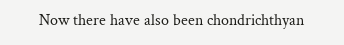Now there have also been chondrichthyan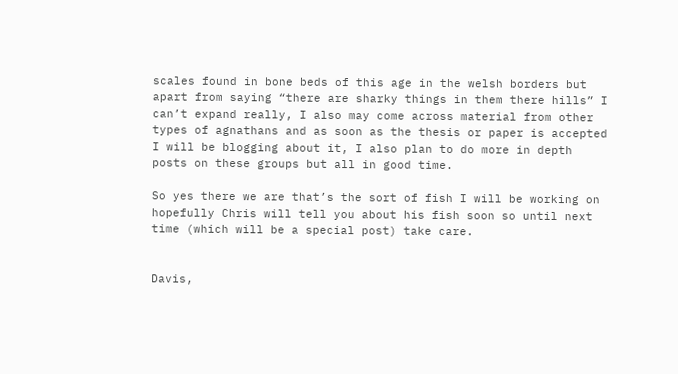scales found in bone beds of this age in the welsh borders but apart from saying “there are sharky things in them there hills” I can’t expand really, I also may come across material from other types of agnathans and as soon as the thesis or paper is accepted I will be blogging about it, I also plan to do more in depth posts on these groups but all in good time.

So yes there we are that’s the sort of fish I will be working on hopefully Chris will tell you about his fish soon so until next time (which will be a special post) take care.


Davis,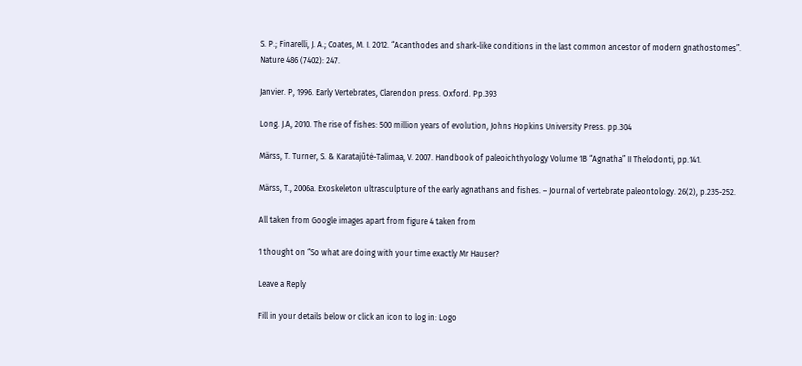S. P.; Finarelli, J. A.; Coates, M. I. 2012. “Acanthodes and shark-like conditions in the last common ancestor of modern gnathostomes”. Nature 486 (7402): 247.

Janvier. P, 1996. Early Vertebrates, Clarendon press. Oxford. Pp.393

Long. J.A, 2010. The rise of fishes: 500 million years of evolution, Johns Hopkins University Press. pp.304

Märss, T. Turner, S. & Karatajūtė-Talimaa, V. 2007. Handbook of paleoichthyology Volume 1B “Agnatha” II Thelodonti, pp.141.

Märss, T., 2006a. Exoskeleton ultrasculpture of the early agnathans and fishes. – Journal of vertebrate paleontology. 26(2), p.235-252.

All taken from Google images apart from figure 4 taken from

1 thought on “So what are doing with your time exactly Mr Hauser?

Leave a Reply

Fill in your details below or click an icon to log in: Logo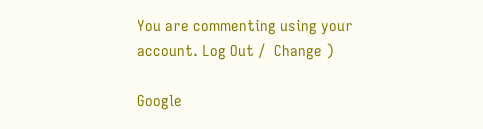You are commenting using your account. Log Out /  Change )

Google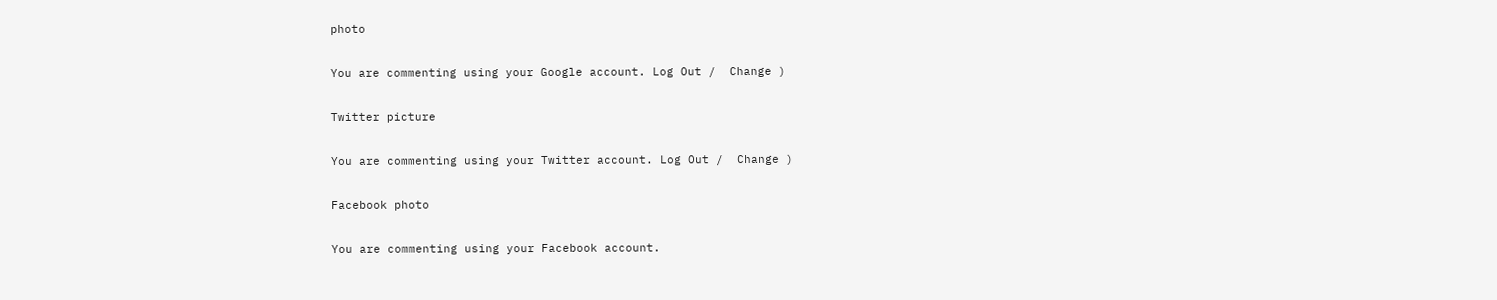photo

You are commenting using your Google account. Log Out /  Change )

Twitter picture

You are commenting using your Twitter account. Log Out /  Change )

Facebook photo

You are commenting using your Facebook account.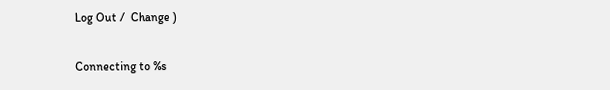Log Out /  Change )

Connecting to %s